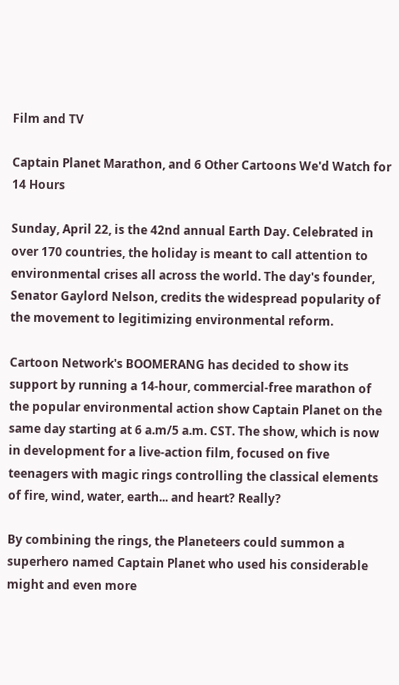Film and TV

Captain Planet Marathon, and 6 Other Cartoons We'd Watch for 14 Hours

Sunday, April 22, is the 42nd annual Earth Day. Celebrated in over 170 countries, the holiday is meant to call attention to environmental crises all across the world. The day's founder, Senator Gaylord Nelson, credits the widespread popularity of the movement to legitimizing environmental reform.

Cartoon Network's BOOMERANG has decided to show its support by running a 14-hour, commercial-free marathon of the popular environmental action show Captain Planet on the same day starting at 6 a.m/5 a.m. CST. The show, which is now in development for a live-action film, focused on five teenagers with magic rings controlling the classical elements of fire, wind, water, earth... and heart? Really?

By combining the rings, the Planeteers could summon a superhero named Captain Planet who used his considerable might and even more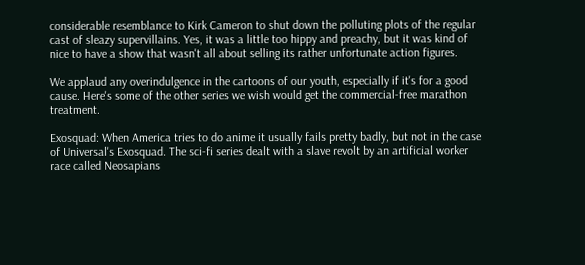considerable resemblance to Kirk Cameron to shut down the polluting plots of the regular cast of sleazy supervillains. Yes, it was a little too hippy and preachy, but it was kind of nice to have a show that wasn't all about selling its rather unfortunate action figures.

We applaud any overindulgence in the cartoons of our youth, especially if it's for a good cause. Here's some of the other series we wish would get the commercial-free marathon treatment.

Exosquad: When America tries to do anime it usually fails pretty badly, but not in the case of Universal's Exosquad. The sci-fi series dealt with a slave revolt by an artificial worker race called Neosapians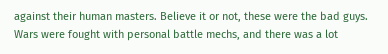against their human masters. Believe it or not, these were the bad guys. Wars were fought with personal battle mechs, and there was a lot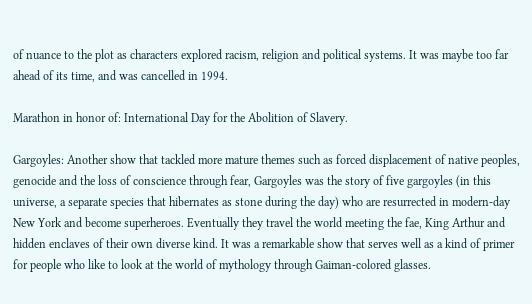of nuance to the plot as characters explored racism, religion and political systems. It was maybe too far ahead of its time, and was cancelled in 1994.

Marathon in honor of: International Day for the Abolition of Slavery.

Gargoyles: Another show that tackled more mature themes such as forced displacement of native peoples, genocide and the loss of conscience through fear, Gargoyles was the story of five gargoyles (in this universe, a separate species that hibernates as stone during the day) who are resurrected in modern-day New York and become superheroes. Eventually they travel the world meeting the fae, King Arthur and hidden enclaves of their own diverse kind. It was a remarkable show that serves well as a kind of primer for people who like to look at the world of mythology through Gaiman-colored glasses.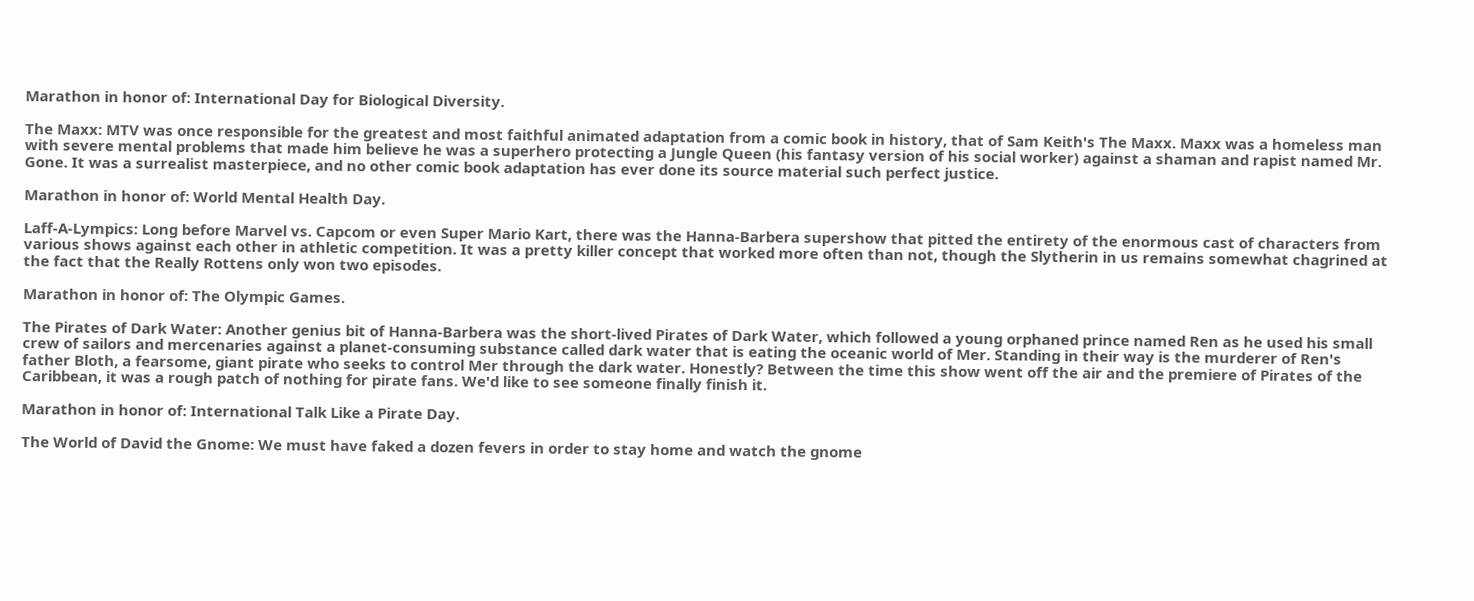Marathon in honor of: International Day for Biological Diversity.

The Maxx: MTV was once responsible for the greatest and most faithful animated adaptation from a comic book in history, that of Sam Keith's The Maxx. Maxx was a homeless man with severe mental problems that made him believe he was a superhero protecting a Jungle Queen (his fantasy version of his social worker) against a shaman and rapist named Mr. Gone. It was a surrealist masterpiece, and no other comic book adaptation has ever done its source material such perfect justice.

Marathon in honor of: World Mental Health Day.

Laff-A-Lympics: Long before Marvel vs. Capcom or even Super Mario Kart, there was the Hanna-Barbera supershow that pitted the entirety of the enormous cast of characters from various shows against each other in athletic competition. It was a pretty killer concept that worked more often than not, though the Slytherin in us remains somewhat chagrined at the fact that the Really Rottens only won two episodes.

Marathon in honor of: The Olympic Games.

The Pirates of Dark Water: Another genius bit of Hanna-Barbera was the short-lived Pirates of Dark Water, which followed a young orphaned prince named Ren as he used his small crew of sailors and mercenaries against a planet-consuming substance called dark water that is eating the oceanic world of Mer. Standing in their way is the murderer of Ren's father Bloth, a fearsome, giant pirate who seeks to control Mer through the dark water. Honestly? Between the time this show went off the air and the premiere of Pirates of the Caribbean, it was a rough patch of nothing for pirate fans. We'd like to see someone finally finish it.

Marathon in honor of: International Talk Like a Pirate Day.

The World of David the Gnome: We must have faked a dozen fevers in order to stay home and watch the gnome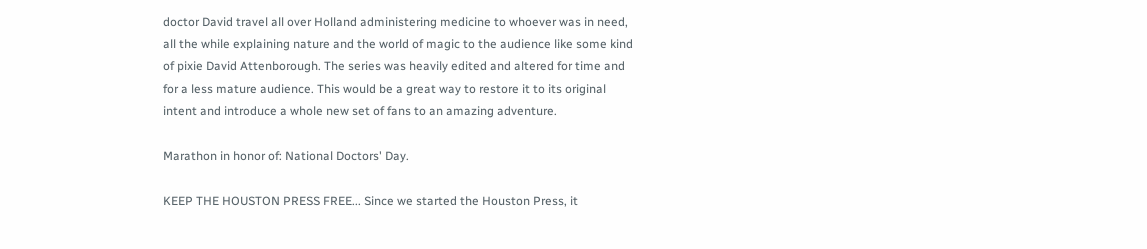doctor David travel all over Holland administering medicine to whoever was in need, all the while explaining nature and the world of magic to the audience like some kind of pixie David Attenborough. The series was heavily edited and altered for time and for a less mature audience. This would be a great way to restore it to its original intent and introduce a whole new set of fans to an amazing adventure.

Marathon in honor of: National Doctors' Day.

KEEP THE HOUSTON PRESS FREE... Since we started the Houston Press, it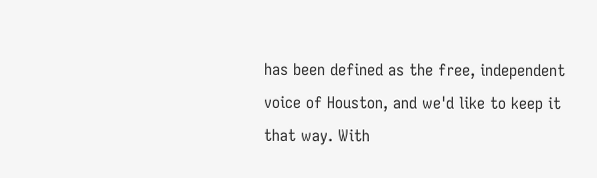has been defined as the free, independent voice of Houston, and we'd like to keep it that way. With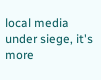local media under siege, it's more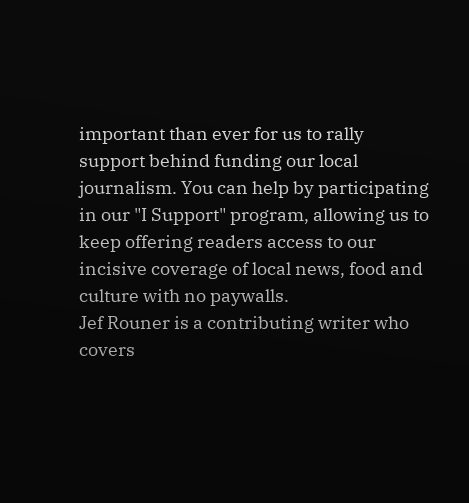important than ever for us to rally support behind funding our local journalism. You can help by participating in our "I Support" program, allowing us to keep offering readers access to our incisive coverage of local news, food and culture with no paywalls.
Jef Rouner is a contributing writer who covers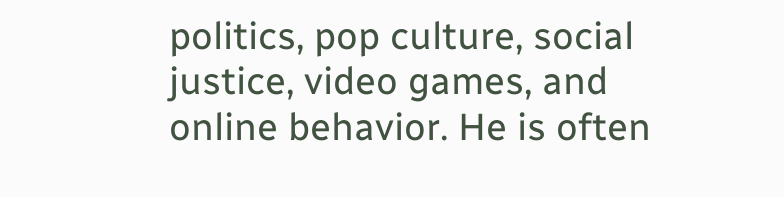politics, pop culture, social justice, video games, and online behavior. He is often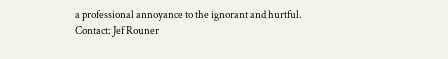a professional annoyance to the ignorant and hurtful.
Contact: Jef Rouner